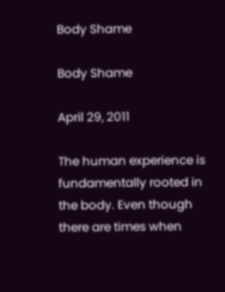Body Shame

Body Shame

April 29, 2011

The human experience is fundamentally rooted in the body. Even though there are times when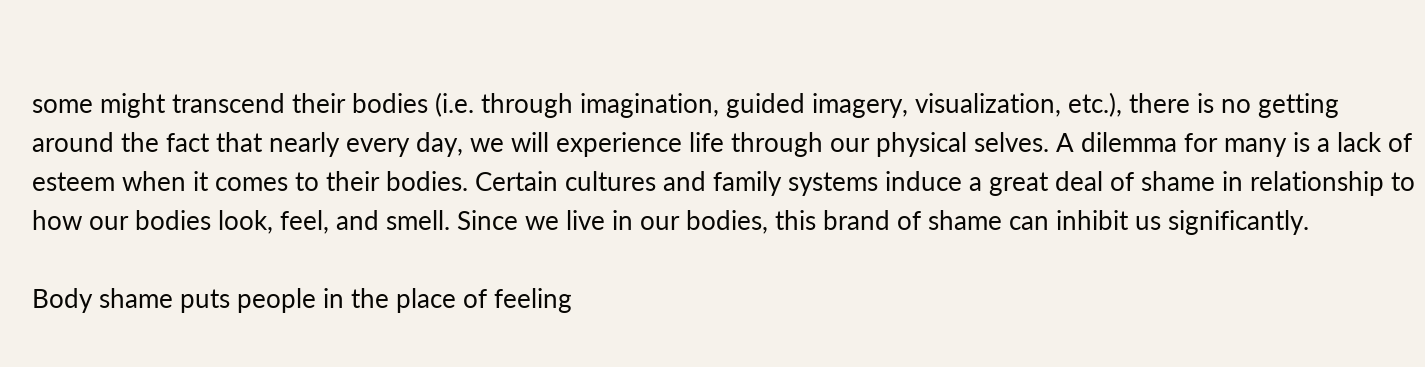some might transcend their bodies (i.e. through imagination, guided imagery, visualization, etc.), there is no getting around the fact that nearly every day, we will experience life through our physical selves. A dilemma for many is a lack of esteem when it comes to their bodies. Certain cultures and family systems induce a great deal of shame in relationship to how our bodies look, feel, and smell. Since we live in our bodies, this brand of shame can inhibit us significantly.

Body shame puts people in the place of feeling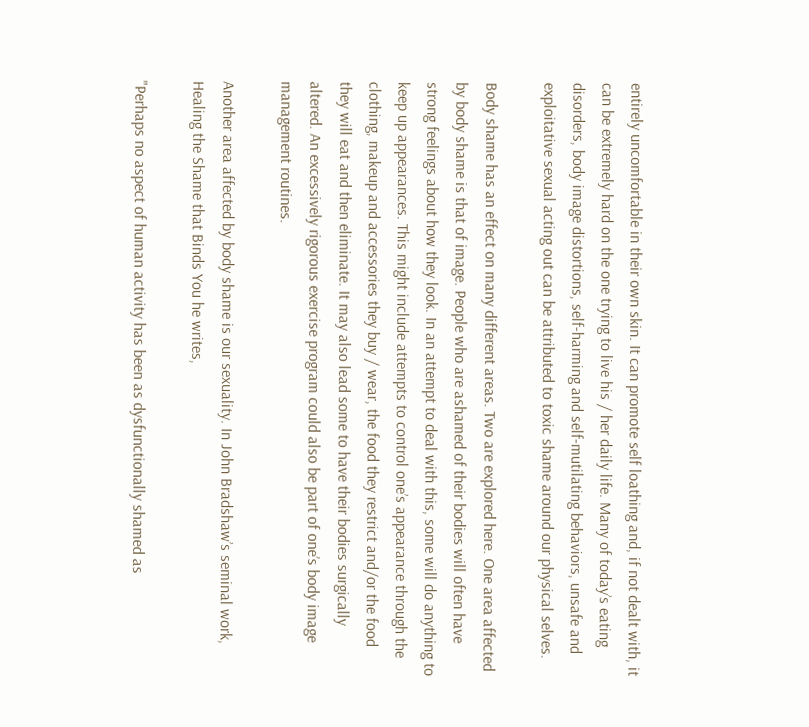entirely uncomfortable in their own skin. It can promote self loathing and, if not dealt with, it can be extremely hard on the one trying to live his / her daily life. Many of today’s eating disorders, body image distortions, self-harming and self-mutilating behaviors, unsafe and exploitative sexual acting out can be attributed to toxic shame around our physical selves.

Body shame has an effect on many different areas. Two are explored here. One area affected by body shame is that of image. People who are ashamed of their bodies will often have strong feelings about how they look. In an attempt to deal with this, some will do anything to keep up appearances. This might include attempts to control one’s appearance through the clothing, makeup and accessories they buy / wear, the food they restrict and/or the food they will eat and then eliminate. It may also lead some to have their bodies surgically altered. An excessively rigorous exercise program could also be part of one’s body image management routines.

Another area affected by body shame is our sexuality. In John Bradshaw’s seminal work, Healing the Shame that Binds You he writes,

"Perhaps no aspect of human activity has been as dysfunctionally shamed as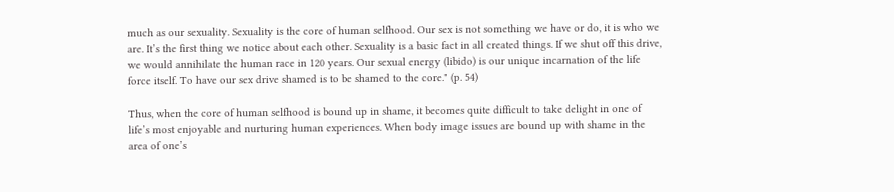much as our sexuality. Sexuality is the core of human selfhood. Our sex is not something we have or do, it is who we are. It’s the first thing we notice about each other. Sexuality is a basic fact in all created things. If we shut off this drive, we would annihilate the human race in 120 years. Our sexual energy (libido) is our unique incarnation of the life force itself. To have our sex drive shamed is to be shamed to the core." (p. 54)

Thus, when the core of human selfhood is bound up in shame, it becomes quite difficult to take delight in one of life’s most enjoyable and nurturing human experiences. When body image issues are bound up with shame in the area of one’s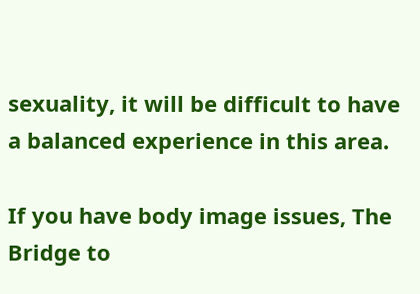sexuality, it will be difficult to have a balanced experience in this area.

If you have body image issues, The Bridge to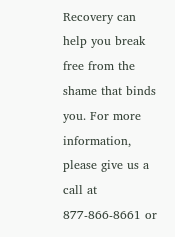Recovery can help you break free from the shame that binds you. For more information, please give us a call at 877-866-8661 or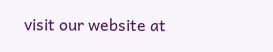visit our website at